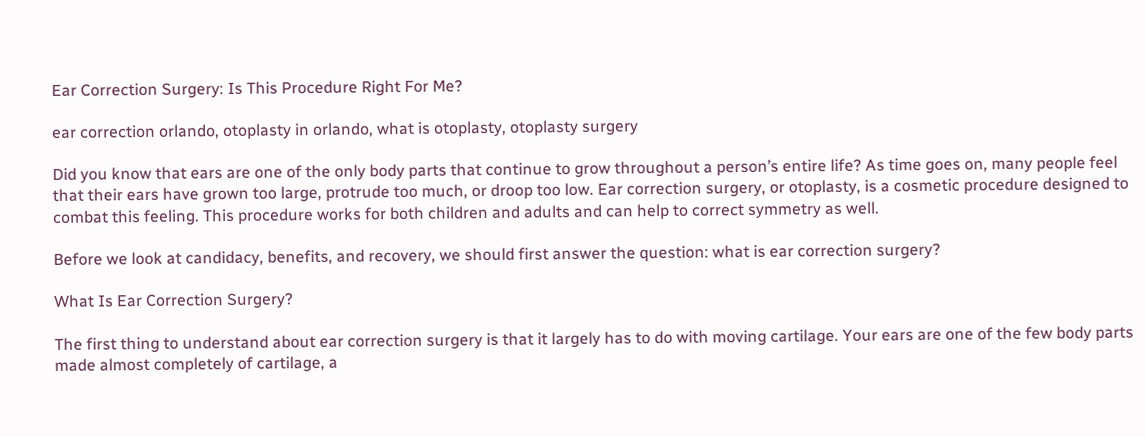Ear Correction Surgery: Is This Procedure Right For Me?

ear correction orlando, otoplasty in orlando, what is otoplasty, otoplasty surgery

Did you know that ears are one of the only body parts that continue to grow throughout a person’s entire life? As time goes on, many people feel that their ears have grown too large, protrude too much, or droop too low. Ear correction surgery, or otoplasty, is a cosmetic procedure designed to combat this feeling. This procedure works for both children and adults and can help to correct symmetry as well.

Before we look at candidacy, benefits, and recovery, we should first answer the question: what is ear correction surgery?

What Is Ear Correction Surgery?

The first thing to understand about ear correction surgery is that it largely has to do with moving cartilage. Your ears are one of the few body parts made almost completely of cartilage, a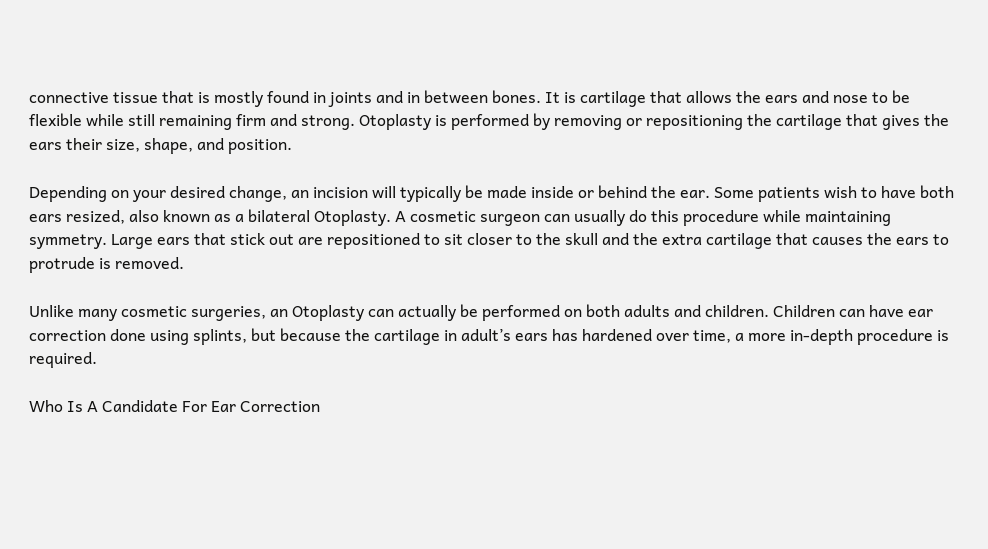connective tissue that is mostly found in joints and in between bones. It is cartilage that allows the ears and nose to be flexible while still remaining firm and strong. Otoplasty is performed by removing or repositioning the cartilage that gives the ears their size, shape, and position.

Depending on your desired change, an incision will typically be made inside or behind the ear. Some patients wish to have both ears resized, also known as a bilateral Otoplasty. A cosmetic surgeon can usually do this procedure while maintaining symmetry. Large ears that stick out are repositioned to sit closer to the skull and the extra cartilage that causes the ears to protrude is removed.

Unlike many cosmetic surgeries, an Otoplasty can actually be performed on both adults and children. Children can have ear correction done using splints, but because the cartilage in adult’s ears has hardened over time, a more in-depth procedure is required.

Who Is A Candidate For Ear Correction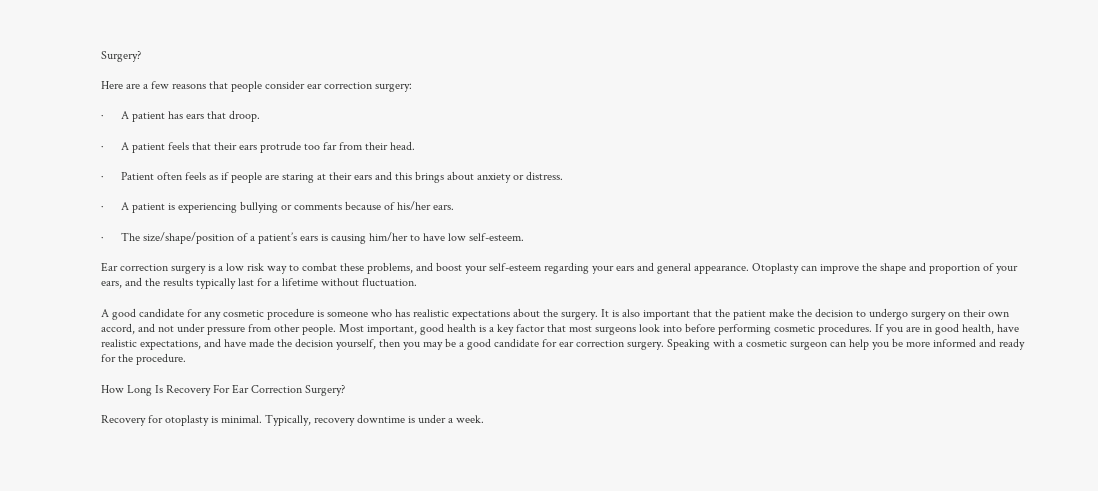Surgery?

Here are a few reasons that people consider ear correction surgery:

·      A patient has ears that droop.

·      A patient feels that their ears protrude too far from their head.

·      Patient often feels as if people are staring at their ears and this brings about anxiety or distress.

·      A patient is experiencing bullying or comments because of his/her ears.

·      The size/shape/position of a patient’s ears is causing him/her to have low self-esteem.

Ear correction surgery is a low risk way to combat these problems, and boost your self-esteem regarding your ears and general appearance. Otoplasty can improve the shape and proportion of your ears, and the results typically last for a lifetime without fluctuation.

A good candidate for any cosmetic procedure is someone who has realistic expectations about the surgery. It is also important that the patient make the decision to undergo surgery on their own accord, and not under pressure from other people. Most important, good health is a key factor that most surgeons look into before performing cosmetic procedures. If you are in good health, have realistic expectations, and have made the decision yourself, then you may be a good candidate for ear correction surgery. Speaking with a cosmetic surgeon can help you be more informed and ready for the procedure.

How Long Is Recovery For Ear Correction Surgery?

Recovery for otoplasty is minimal. Typically, recovery downtime is under a week.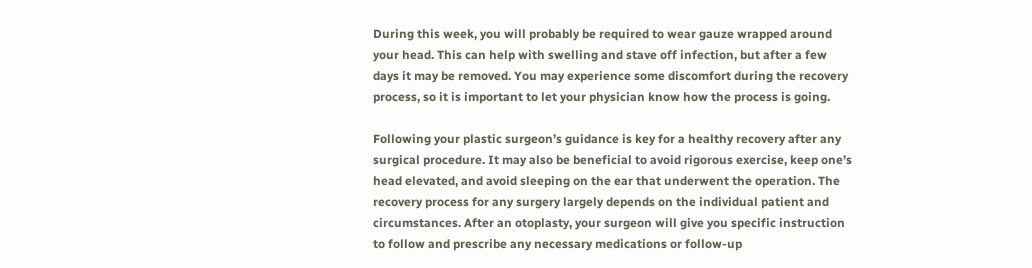During this week, you will probably be required to wear gauze wrapped around your head. This can help with swelling and stave off infection, but after a few days it may be removed. You may experience some discomfort during the recovery process, so it is important to let your physician know how the process is going.

Following your plastic surgeon’s guidance is key for a healthy recovery after any surgical procedure. It may also be beneficial to avoid rigorous exercise, keep one’s head elevated, and avoid sleeping on the ear that underwent the operation. The recovery process for any surgery largely depends on the individual patient and circumstances. After an otoplasty, your surgeon will give you specific instruction to follow and prescribe any necessary medications or follow-up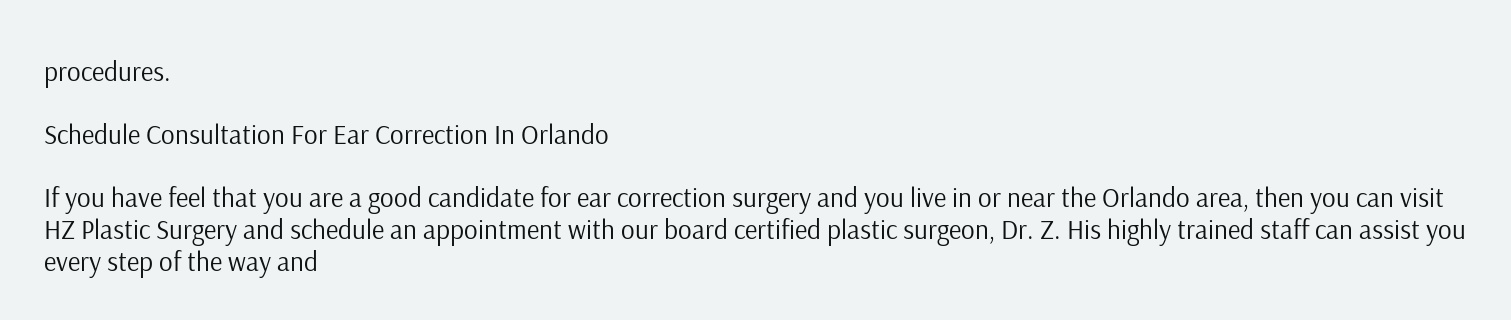procedures.

Schedule Consultation For Ear Correction In Orlando

If you have feel that you are a good candidate for ear correction surgery and you live in or near the Orlando area, then you can visit HZ Plastic Surgery and schedule an appointment with our board certified plastic surgeon, Dr. Z. His highly trained staff can assist you every step of the way and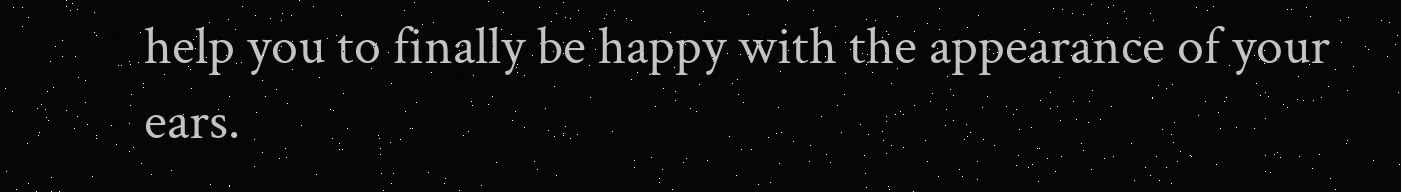help you to finally be happy with the appearance of your ears.